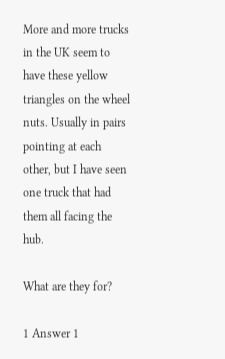More and more trucks in the UK seem to have these yellow triangles on the wheel nuts. Usually in pairs pointing at each other, but I have seen one truck that had them all facing the hub.

What are they for?

1 Answer 1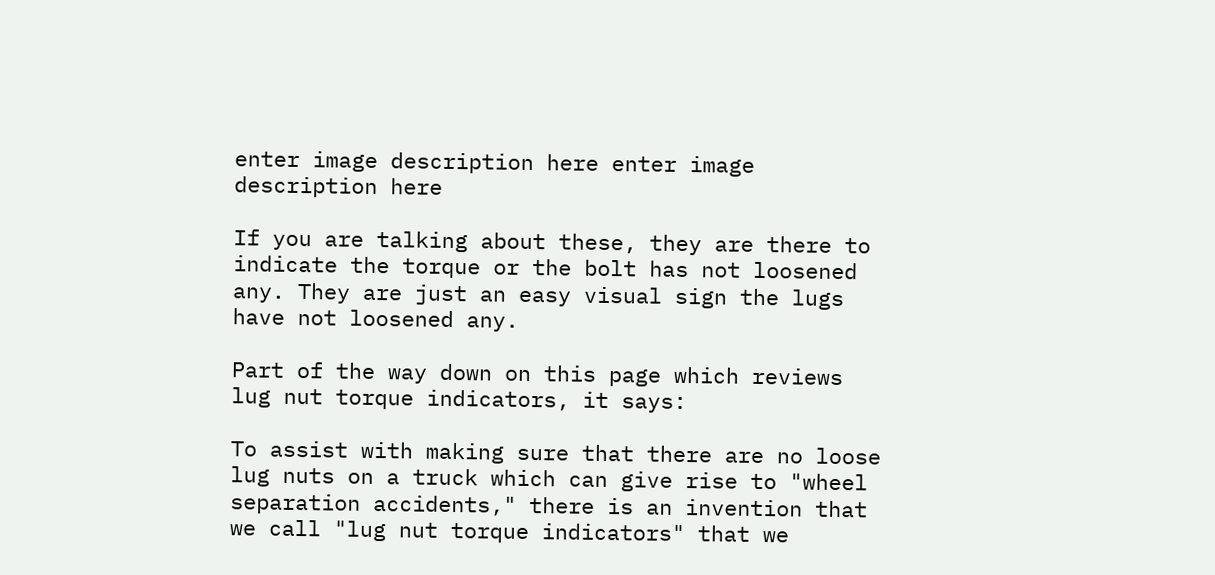enter image description here enter image description here

If you are talking about these, they are there to indicate the torque or the bolt has not loosened any. They are just an easy visual sign the lugs have not loosened any.

Part of the way down on this page which reviews lug nut torque indicators, it says:

To assist with making sure that there are no loose lug nuts on a truck which can give rise to "wheel separation accidents," there is an invention that we call "lug nut torque indicators" that we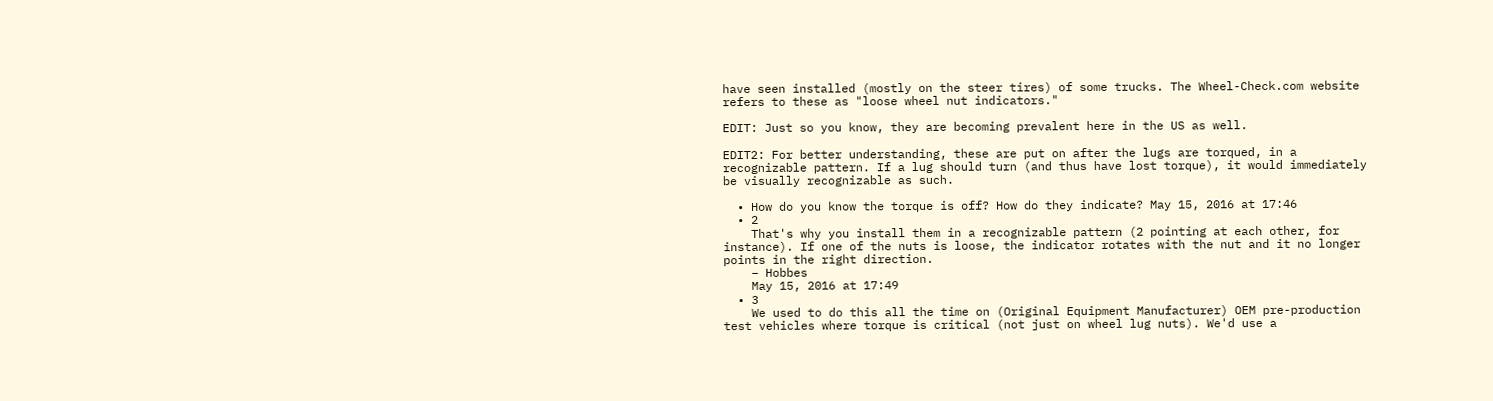have seen installed (mostly on the steer tires) of some trucks. The Wheel-Check.com website refers to these as "loose wheel nut indicators."

EDIT: Just so you know, they are becoming prevalent here in the US as well.

EDIT2: For better understanding, these are put on after the lugs are torqued, in a recognizable pattern. If a lug should turn (and thus have lost torque), it would immediately be visually recognizable as such.

  • How do you know the torque is off? How do they indicate? May 15, 2016 at 17:46
  • 2
    That's why you install them in a recognizable pattern (2 pointing at each other, for instance). If one of the nuts is loose, the indicator rotates with the nut and it no longer points in the right direction.
    – Hobbes
    May 15, 2016 at 17:49
  • 3
    We used to do this all the time on (Original Equipment Manufacturer) OEM pre-production test vehicles where torque is critical (not just on wheel lug nuts). We'd use a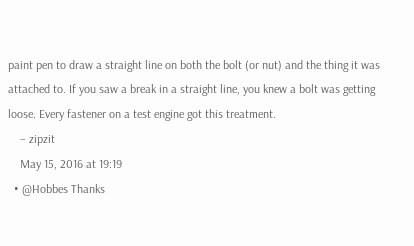paint pen to draw a straight line on both the bolt (or nut) and the thing it was attached to. If you saw a break in a straight line, you knew a bolt was getting loose. Every fastener on a test engine got this treatment.
    – zipzit
    May 15, 2016 at 19:19
  • @Hobbes Thanks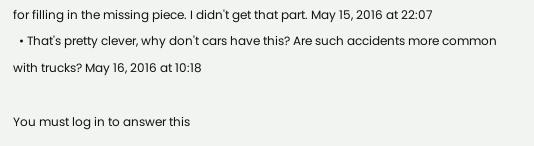for filling in the missing piece. I didn't get that part. May 15, 2016 at 22:07
  • That's pretty clever, why don't cars have this? Are such accidents more common with trucks? May 16, 2016 at 10:18

You must log in to answer this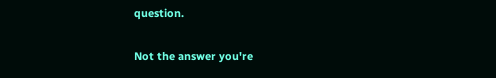question.

Not the answer you're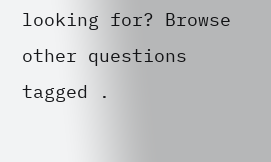looking for? Browse other questions tagged .